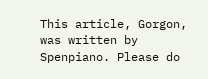This article, Gorgon, was written by Spenpiano. Please do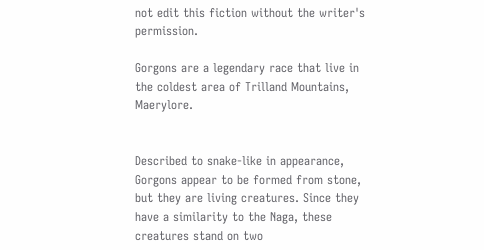not edit this fiction without the writer's permission.

Gorgons are a legendary race that live in the coldest area of Trilland Mountains, Maerylore.


Described to snake-like in appearance, Gorgons appear to be formed from stone, but they are living creatures. Since they have a similarity to the Naga, these creatures stand on two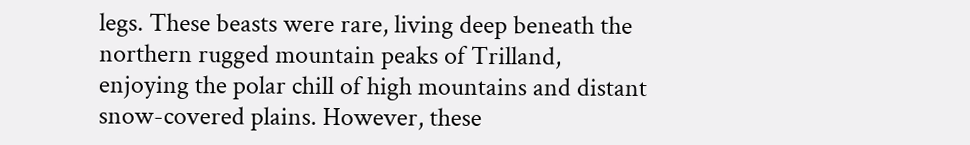legs. These beasts were rare, living deep beneath the northern rugged mountain peaks of Trilland, enjoying the polar chill of high mountains and distant snow-covered plains. However, these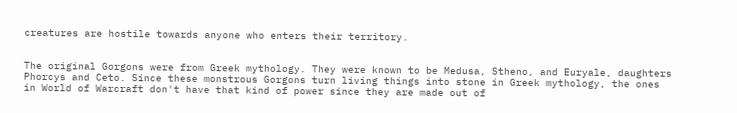creatures are hostile towards anyone who enters their territory.


The original Gorgons were from Greek mythology. They were known to be Medusa, Stheno, and Euryale, daughters Phorcys and Ceto. Since these monstrous Gorgons turn living things into stone in Greek mythology, the ones in World of Warcraft don't have that kind of power since they are made out of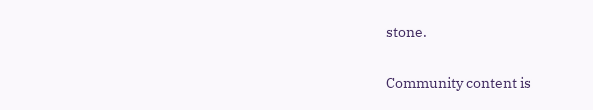stone.

Community content is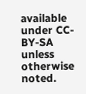available under CC-BY-SA unless otherwise noted.